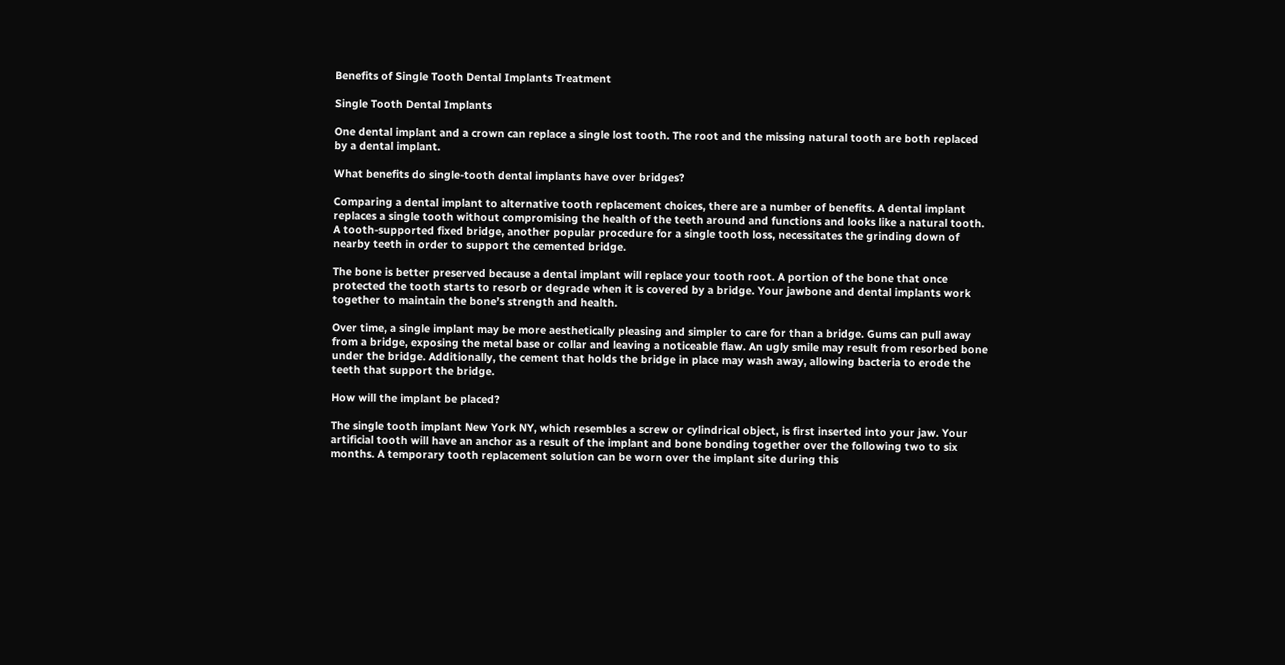Benefits of Single Tooth Dental Implants Treatment

Single Tooth Dental Implants

One dental implant and a crown can replace a single lost tooth. The root and the missing natural tooth are both replaced by a dental implant.

What benefits do single-tooth dental implants have over bridges?

Comparing a dental implant to alternative tooth replacement choices, there are a number of benefits. A dental implant replaces a single tooth without compromising the health of the teeth around and functions and looks like a natural tooth. A tooth-supported fixed bridge, another popular procedure for a single tooth loss, necessitates the grinding down of nearby teeth in order to support the cemented bridge.

The bone is better preserved because a dental implant will replace your tooth root. A portion of the bone that once protected the tooth starts to resorb or degrade when it is covered by a bridge. Your jawbone and dental implants work together to maintain the bone’s strength and health.

Over time, a single implant may be more aesthetically pleasing and simpler to care for than a bridge. Gums can pull away from a bridge, exposing the metal base or collar and leaving a noticeable flaw. An ugly smile may result from resorbed bone under the bridge. Additionally, the cement that holds the bridge in place may wash away, allowing bacteria to erode the teeth that support the bridge.

How will the implant be placed?

The single tooth implant New York NY, which resembles a screw or cylindrical object, is first inserted into your jaw. Your artificial tooth will have an anchor as a result of the implant and bone bonding together over the following two to six months. A temporary tooth replacement solution can be worn over the implant site during this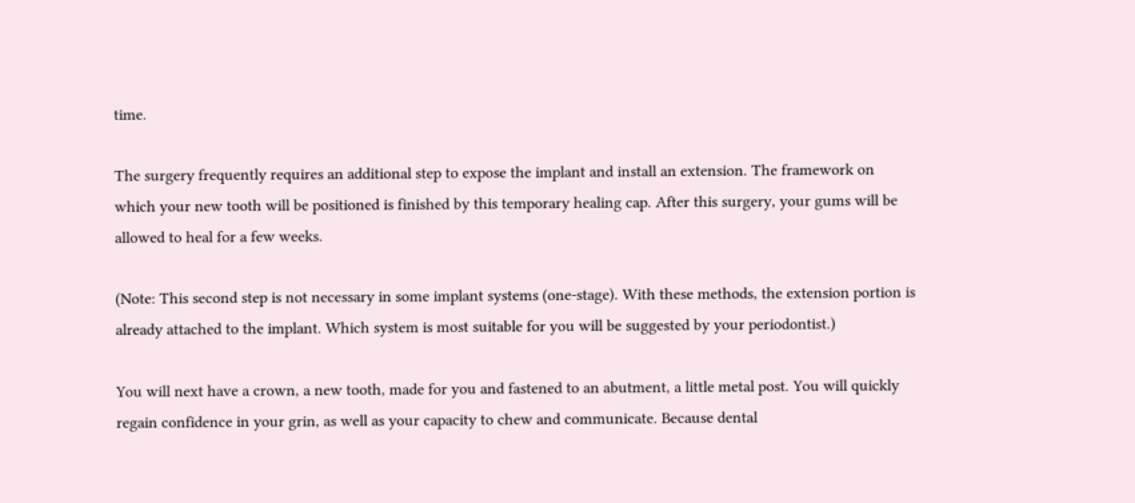time.

The surgery frequently requires an additional step to expose the implant and install an extension. The framework on which your new tooth will be positioned is finished by this temporary healing cap. After this surgery, your gums will be allowed to heal for a few weeks.

(Note: This second step is not necessary in some implant systems (one-stage). With these methods, the extension portion is already attached to the implant. Which system is most suitable for you will be suggested by your periodontist.)

You will next have a crown, a new tooth, made for you and fastened to an abutment, a little metal post. You will quickly regain confidence in your grin, as well as your capacity to chew and communicate. Because dental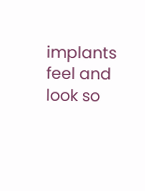implants feel and look so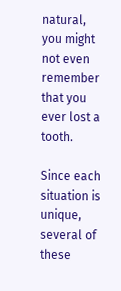natural, you might not even remember that you ever lost a tooth.

Since each situation is unique, several of these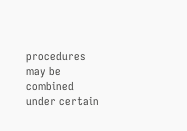procedures may be combined under certain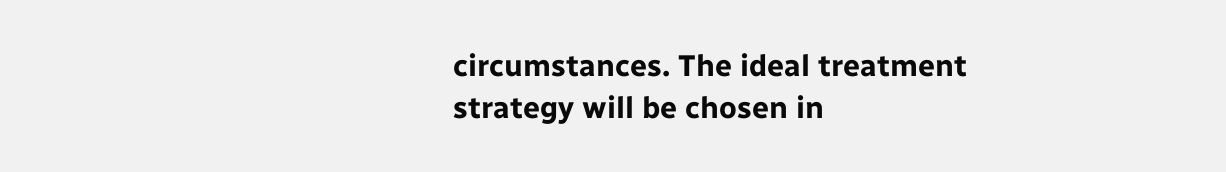circumstances. The ideal treatment strategy will be chosen in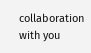collaboration with you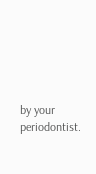by your periodontist.